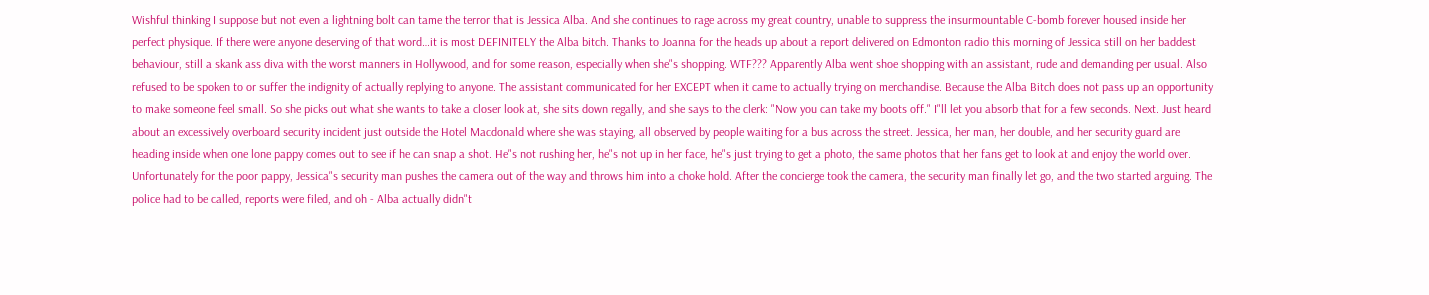Wishful thinking I suppose but not even a lightning bolt can tame the terror that is Jessica Alba. And she continues to rage across my great country, unable to suppress the insurmountable C-bomb forever housed inside her perfect physique. If there were anyone deserving of that word…it is most DEFINITELY the Alba bitch. Thanks to Joanna for the heads up about a report delivered on Edmonton radio this morning of Jessica still on her baddest behaviour, still a skank ass diva with the worst manners in Hollywood, and for some reason, especially when she"s shopping. WTF??? Apparently Alba went shoe shopping with an assistant, rude and demanding per usual. Also refused to be spoken to or suffer the indignity of actually replying to anyone. The assistant communicated for her EXCEPT when it came to actually trying on merchandise. Because the Alba Bitch does not pass up an opportunity to make someone feel small. So she picks out what she wants to take a closer look at, she sits down regally, and she says to the clerk: "Now you can take my boots off." I"ll let you absorb that for a few seconds. Next. Just heard about an excessively overboard security incident just outside the Hotel Macdonald where she was staying, all observed by people waiting for a bus across the street. Jessica, her man, her double, and her security guard are heading inside when one lone pappy comes out to see if he can snap a shot. He"s not rushing her, he"s not up in her face, he"s just trying to get a photo, the same photos that her fans get to look at and enjoy the world over. Unfortunately for the poor pappy, Jessica"s security man pushes the camera out of the way and throws him into a choke hold. After the concierge took the camera, the security man finally let go, and the two started arguing. The police had to be called, reports were filed, and oh - Alba actually didn"t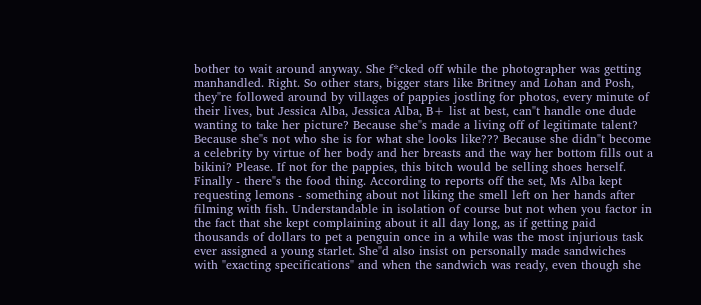bother to wait around anyway. She f*cked off while the photographer was getting manhandled. Right. So other stars, bigger stars like Britney and Lohan and Posh, they"re followed around by villages of pappies jostling for photos, every minute of their lives, but Jessica Alba, Jessica Alba, B+ list at best, can"t handle one dude wanting to take her picture? Because she"s made a living off of legitimate talent? Because she"s not who she is for what she looks like??? Because she didn"t become a celebrity by virtue of her body and her breasts and the way her bottom fills out a bikini? Please. If not for the pappies, this bitch would be selling shoes herself. Finally - there"s the food thing. According to reports off the set, Ms Alba kept requesting lemons - something about not liking the smell left on her hands after filming with fish. Understandable in isolation of course but not when you factor in the fact that she kept complaining about it all day long, as if getting paid thousands of dollars to pet a penguin once in a while was the most injurious task ever assigned a young starlet. She"d also insist on personally made sandwiches with "exacting specifications" and when the sandwich was ready, even though she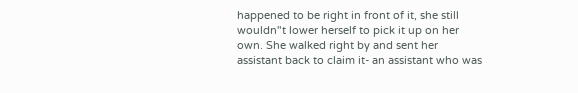happened to be right in front of it, she still wouldn"t lower herself to pick it up on her own. She walked right by and sent her assistant back to claim it- an assistant who was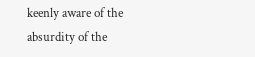keenly aware of the absurdity of the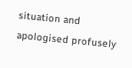situation and apologised profusely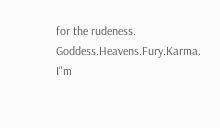for the rudeness. Goddess.Heavens.Fury.Karma. I"m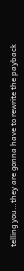telling you…they are gonna have to rewrite the payback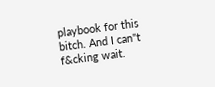playbook for this bitch. And I can"t f&cking wait.